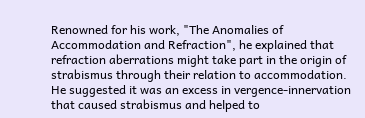Renowned for his work, "The Anomalies of Accommodation and Refraction", he explained that refraction aberrations might take part in the origin of strabismus through their relation to accommodation. He suggested it was an excess in vergence-innervation that caused strabismus and helped to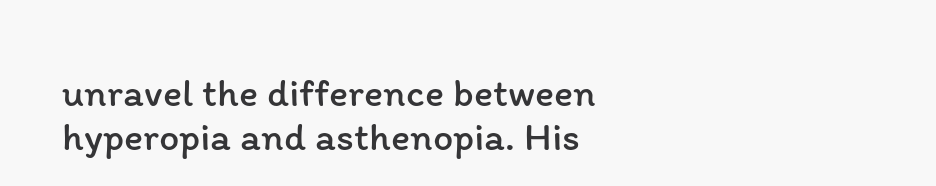unravel the difference between hyperopia and asthenopia. His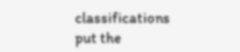classifications put the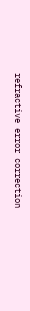refractive error correction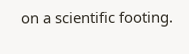on a scientific footing.